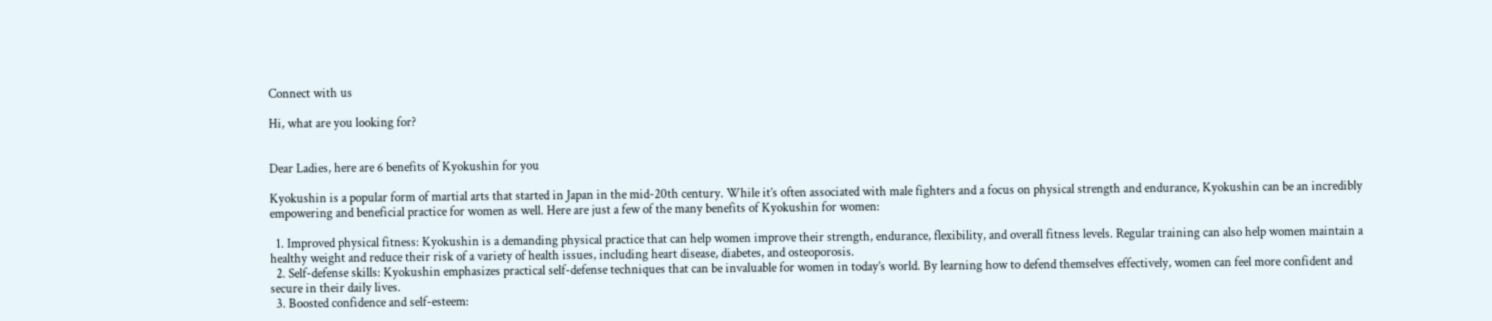Connect with us

Hi, what are you looking for?


Dear Ladies, here are 6 benefits of Kyokushin for you

Kyokushin is a popular form of martial arts that started in Japan in the mid-20th century. While it’s often associated with male fighters and a focus on physical strength and endurance, Kyokushin can be an incredibly empowering and beneficial practice for women as well. Here are just a few of the many benefits of Kyokushin for women:

  1. Improved physical fitness: Kyokushin is a demanding physical practice that can help women improve their strength, endurance, flexibility, and overall fitness levels. Regular training can also help women maintain a healthy weight and reduce their risk of a variety of health issues, including heart disease, diabetes, and osteoporosis.
  2. Self-defense skills: Kyokushin emphasizes practical self-defense techniques that can be invaluable for women in today’s world. By learning how to defend themselves effectively, women can feel more confident and secure in their daily lives.
  3. Boosted confidence and self-esteem: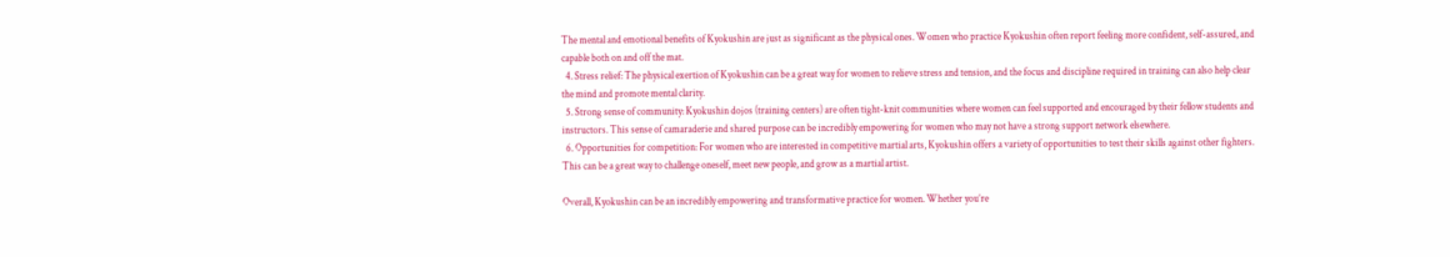The mental and emotional benefits of Kyokushin are just as significant as the physical ones. Women who practice Kyokushin often report feeling more confident, self-assured, and capable both on and off the mat.
  4. Stress relief: The physical exertion of Kyokushin can be a great way for women to relieve stress and tension, and the focus and discipline required in training can also help clear the mind and promote mental clarity.
  5. Strong sense of community: Kyokushin dojos (training centers) are often tight-knit communities where women can feel supported and encouraged by their fellow students and instructors. This sense of camaraderie and shared purpose can be incredibly empowering for women who may not have a strong support network elsewhere.
  6. Opportunities for competition: For women who are interested in competitive martial arts, Kyokushin offers a variety of opportunities to test their skills against other fighters. This can be a great way to challenge oneself, meet new people, and grow as a martial artist.

Overall, Kyokushin can be an incredibly empowering and transformative practice for women. Whether you’re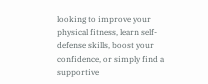looking to improve your physical fitness, learn self-defense skills, boost your confidence, or simply find a supportive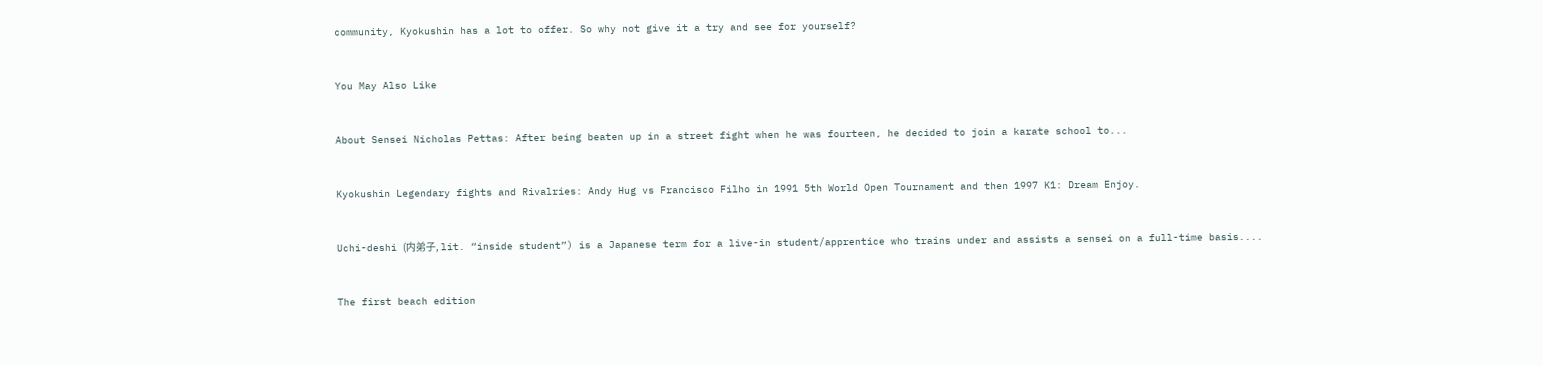community, Kyokushin has a lot to offer. So why not give it a try and see for yourself?


You May Also Like


About Sensei Nicholas Pettas: After being beaten up in a street fight when he was fourteen, he decided to join a karate school to...


Kyokushin Legendary fights and Rivalries: Andy Hug vs Francisco Filho in 1991 5th World Open Tournament and then 1997 K1: Dream Enjoy.


Uchi-deshi (内弟子, lit. “inside student”) is a Japanese term for a live-in student/apprentice who trains under and assists a sensei on a full-time basis....


The first beach edition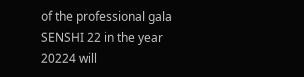of the professional gala SENSHI 22 in the year 20224 will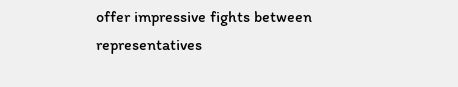offer impressive fights between representatives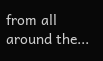from all around the...